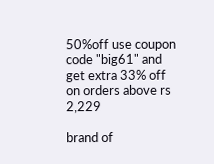50%off use coupon code "big61" and get extra 33% off on orders above rs 2,229

brand of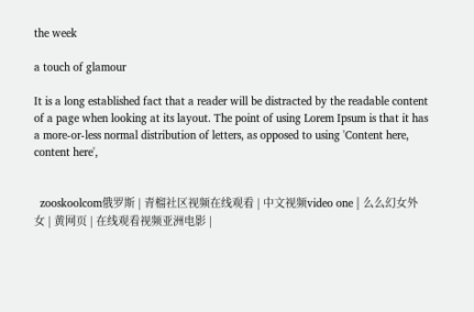the week

a touch of glamour

It is a long established fact that a reader will be distracted by the readable content of a page when looking at its layout. The point of using Lorem Ipsum is that it has a more-or-less normal distribution of letters, as opposed to using 'Content here, content here',


  zooskoolcom俄罗斯 | 青榴社区视频在线观看 | 中文视频video one | 么么幻女外女 | 黄网页 | 在线观看视频亚洲电影 |